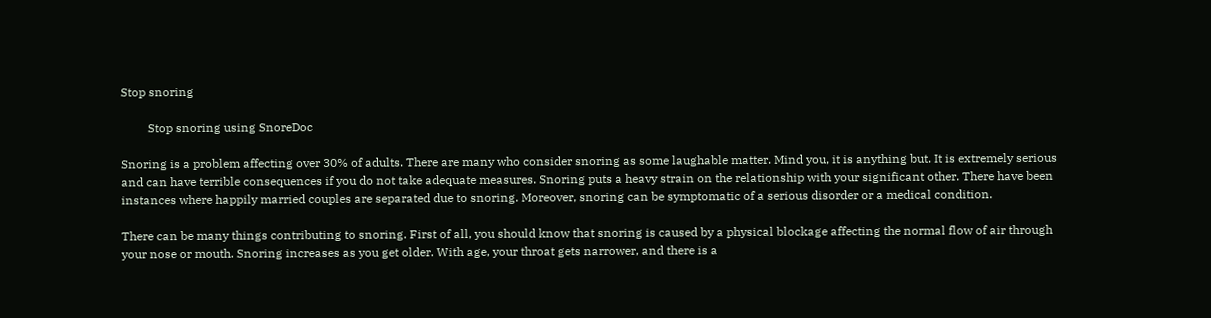Stop snoring

         Stop snoring using SnoreDoc

Snoring is a problem affecting over 30% of adults. There are many who consider snoring as some laughable matter. Mind you, it is anything but. It is extremely serious and can have terrible consequences if you do not take adequate measures. Snoring puts a heavy strain on the relationship with your significant other. There have been instances where happily married couples are separated due to snoring. Moreover, snoring can be symptomatic of a serious disorder or a medical condition.

There can be many things contributing to snoring. First of all, you should know that snoring is caused by a physical blockage affecting the normal flow of air through your nose or mouth. Snoring increases as you get older. With age, your throat gets narrower, and there is a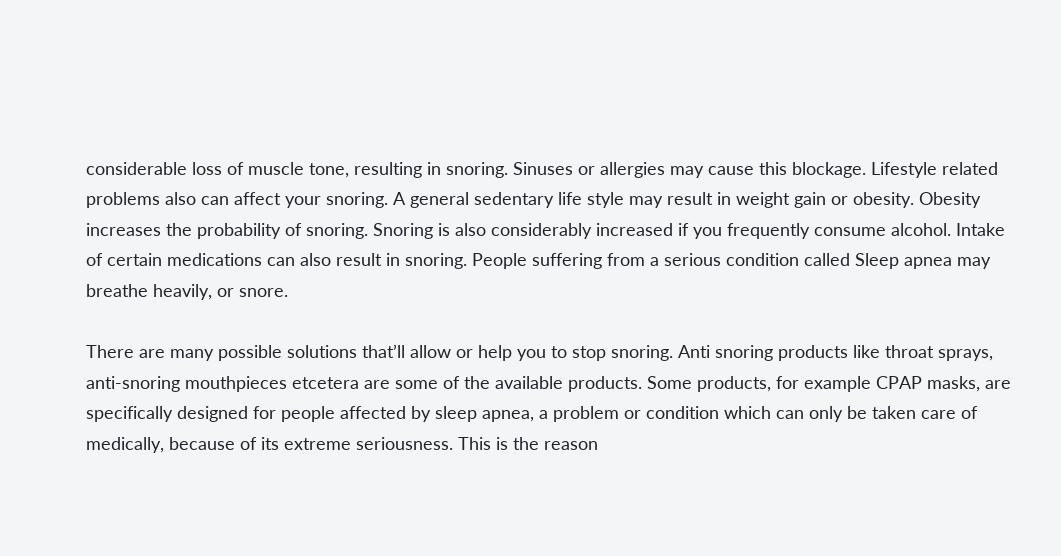considerable loss of muscle tone, resulting in snoring. Sinuses or allergies may cause this blockage. Lifestyle related problems also can affect your snoring. A general sedentary life style may result in weight gain or obesity. Obesity increases the probability of snoring. Snoring is also considerably increased if you frequently consume alcohol. Intake of certain medications can also result in snoring. People suffering from a serious condition called Sleep apnea may breathe heavily, or snore.

There are many possible solutions that’ll allow or help you to stop snoring. Anti snoring products like throat sprays, anti-snoring mouthpieces etcetera are some of the available products. Some products, for example CPAP masks, are specifically designed for people affected by sleep apnea, a problem or condition which can only be taken care of medically, because of its extreme seriousness. This is the reason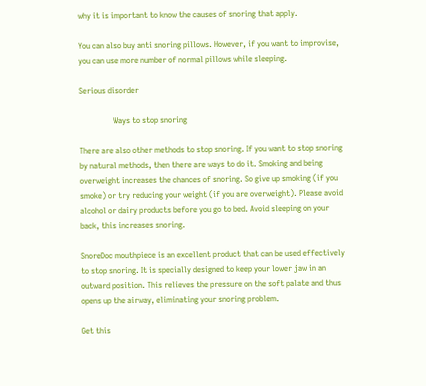why it is important to know the causes of snoring that apply.

You can also buy anti snoring pillows. However, if you want to improvise, you can use more number of normal pillows while sleeping.

Serious disorder

                 Ways to stop snoring

There are also other methods to stop snoring. If you want to stop snoring by natural methods, then there are ways to do it. Smoking and being overweight increases the chances of snoring. So give up smoking (if you smoke) or try reducing your weight (if you are overweight). Please avoid alcohol or dairy products before you go to bed. Avoid sleeping on your back, this increases snoring.

SnoreDoc mouthpiece is an excellent product that can be used effectively to stop snoring. It is specially designed to keep your lower jaw in an outward position. This relieves the pressure on the soft palate and thus opens up the airway, eliminating your snoring problem.

Get this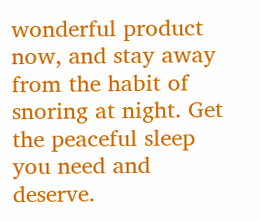wonderful product now, and stay away from the habit of snoring at night. Get the peaceful sleep you need and deserve.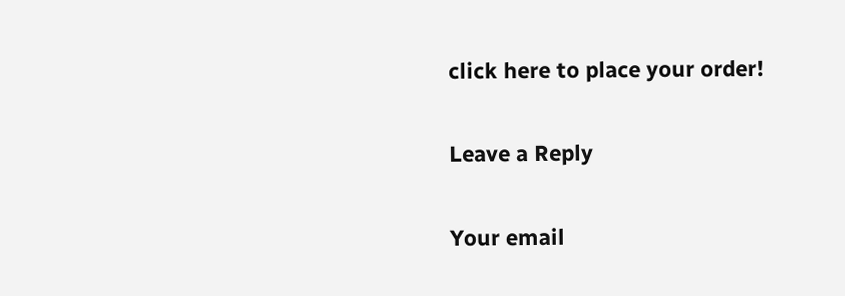click here to place your order!

Leave a Reply

Your email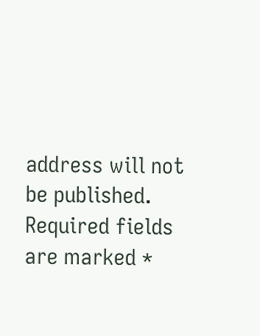address will not be published. Required fields are marked *